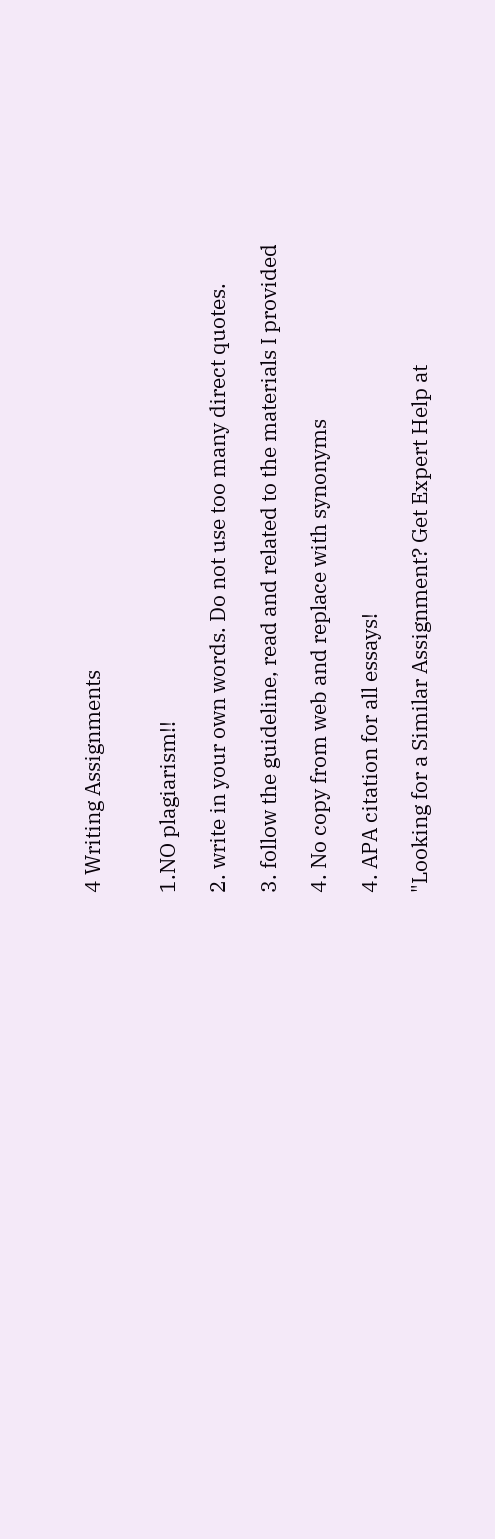4 Writing Assignments


1.NO plagiarism!!

2. write in your own words. Do not use too many direct quotes.

3. follow the guideline, read and related to the materials I provided

4. No copy from web and replace with synonyms

4. APA citation for all essays!

"Looking for a Similar Assignment? Get Expert Help at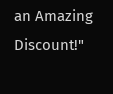an Amazing Discount!"